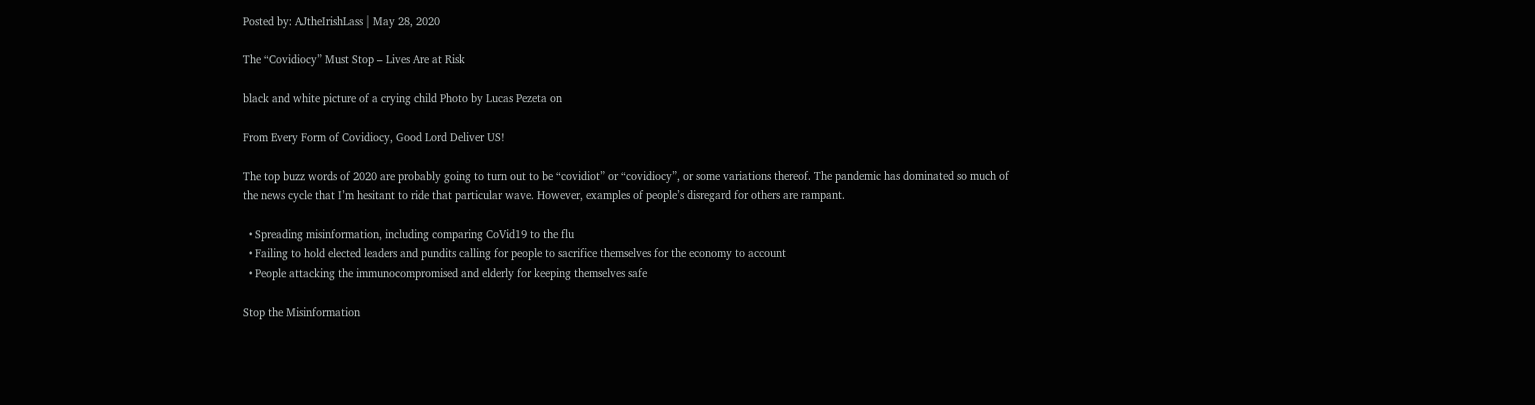Posted by: AJtheIrishLass | May 28, 2020

The “Covidiocy” Must Stop – Lives Are at Risk

black and white picture of a crying child Photo by Lucas Pezeta on

From Every Form of Covidiocy, Good Lord Deliver US!

The top buzz words of 2020 are probably going to turn out to be “covidiot” or “covidiocy”, or some variations thereof. The pandemic has dominated so much of the news cycle that I’m hesitant to ride that particular wave. However, examples of people’s disregard for others are rampant.

  • Spreading misinformation, including comparing CoVid19 to the flu
  • Failing to hold elected leaders and pundits calling for people to sacrifice themselves for the economy to account
  • People attacking the immunocompromised and elderly for keeping themselves safe

Stop the Misinformation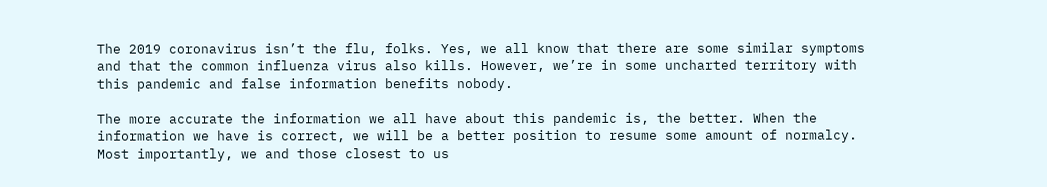The 2019 coronavirus isn’t the flu, folks. Yes, we all know that there are some similar symptoms and that the common influenza virus also kills. However, we’re in some uncharted territory with this pandemic and false information benefits nobody.

The more accurate the information we all have about this pandemic is, the better. When the information we have is correct, we will be a better position to resume some amount of normalcy. Most importantly, we and those closest to us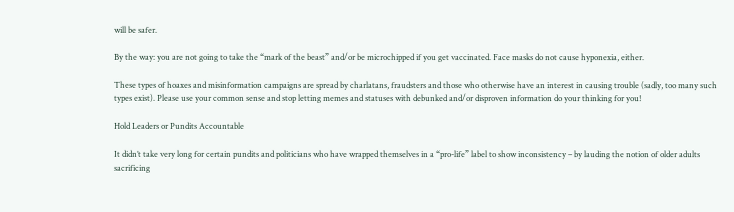will be safer.

By the way: you are not going to take the “mark of the beast” and/or be microchipped if you get vaccinated. Face masks do not cause hyponexia, either.

These types of hoaxes and misinformation campaigns are spread by charlatans, fraudsters and those who otherwise have an interest in causing trouble (sadly, too many such types exist). Please use your common sense and stop letting memes and statuses with debunked and/or disproven information do your thinking for you!

Hold Leaders or Pundits Accountable

It didn’t take very long for certain pundits and politicians who have wrapped themselves in a “pro-life” label to show inconsistency – by lauding the notion of older adults sacrificing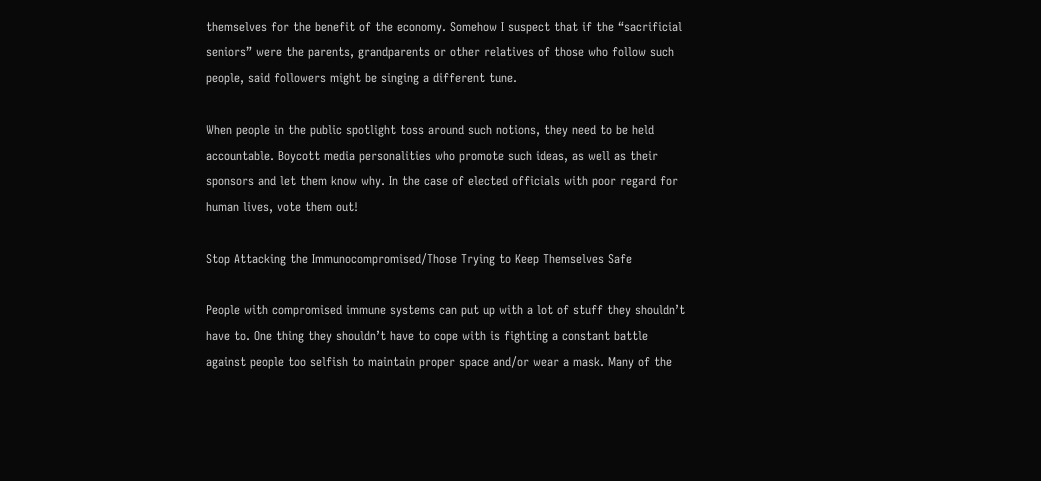themselves for the benefit of the economy. Somehow I suspect that if the “sacrificial seniors” were the parents, grandparents or other relatives of those who follow such people, said followers might be singing a different tune.

When people in the public spotlight toss around such notions, they need to be held accountable. Boycott media personalities who promote such ideas, as well as their sponsors and let them know why. In the case of elected officials with poor regard for human lives, vote them out!

Stop Attacking the Immunocompromised/Those Trying to Keep Themselves Safe

People with compromised immune systems can put up with a lot of stuff they shouldn’t have to. One thing they shouldn’t have to cope with is fighting a constant battle against people too selfish to maintain proper space and/or wear a mask. Many of the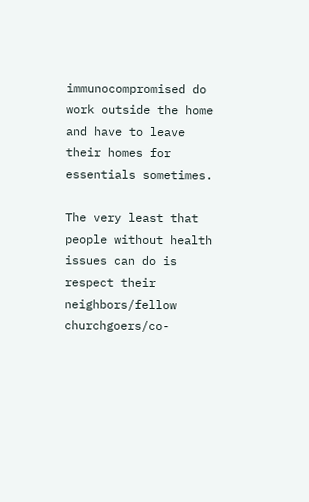immunocompromised do work outside the home and have to leave their homes for essentials sometimes.

The very least that people without health issues can do is respect their neighbors/fellow churchgoers/co-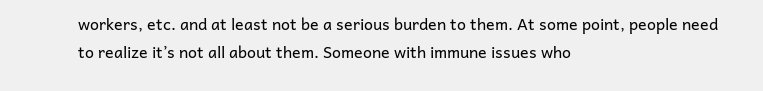workers, etc. and at least not be a serious burden to them. At some point, people need to realize it’s not all about them. Someone with immune issues who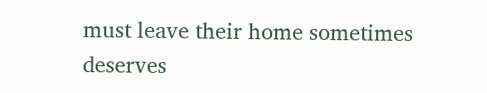must leave their home sometimes deserves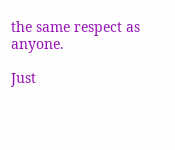the same respect as anyone.

Just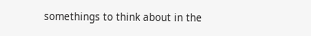somethings to think about in the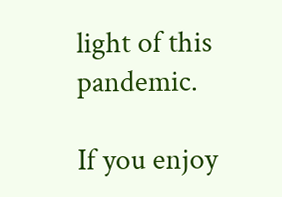light of this pandemic.

If you enjoy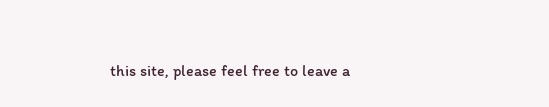this site, please feel free to leave a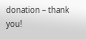donation – thank you!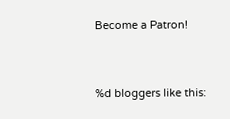Become a Patron!


%d bloggers like this: